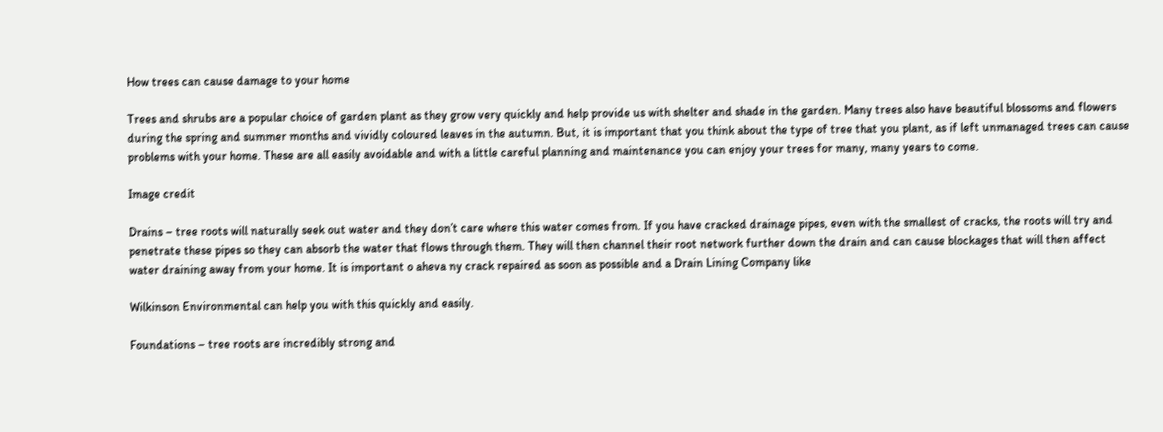How trees can cause damage to your home

Trees and shrubs are a popular choice of garden plant as they grow very quickly and help provide us with shelter and shade in the garden. Many trees also have beautiful blossoms and flowers during the spring and summer months and vividly coloured leaves in the autumn. But, it is important that you think about the type of tree that you plant, as if left unmanaged trees can cause problems with your home. These are all easily avoidable and with a little careful planning and maintenance you can enjoy your trees for many, many years to come.

Image credit

Drains – tree roots will naturally seek out water and they don’t care where this water comes from. If you have cracked drainage pipes, even with the smallest of cracks, the roots will try and penetrate these pipes so they can absorb the water that flows through them. They will then channel their root network further down the drain and can cause blockages that will then affect water draining away from your home. It is important o aheva ny crack repaired as soon as possible and a Drain Lining Company like

Wilkinson Environmental can help you with this quickly and easily.

Foundations – tree roots are incredibly strong and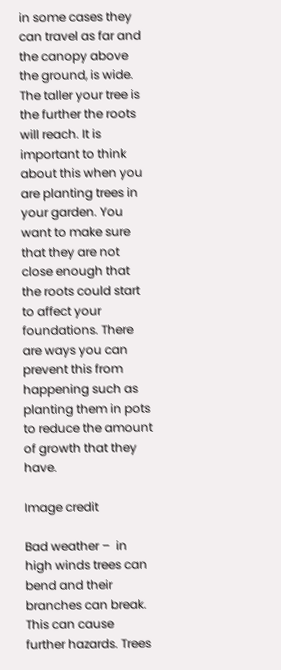in some cases they can travel as far and the canopy above the ground, is wide. The taller your tree is the further the roots will reach. It is important to think about this when you are planting trees in your garden. You want to make sure that they are not close enough that the roots could start to affect your foundations. There are ways you can prevent this from happening such as planting them in pots to reduce the amount of growth that they have.

Image credit

Bad weather –  in high winds trees can bend and their branches can break. This can cause further hazards. Trees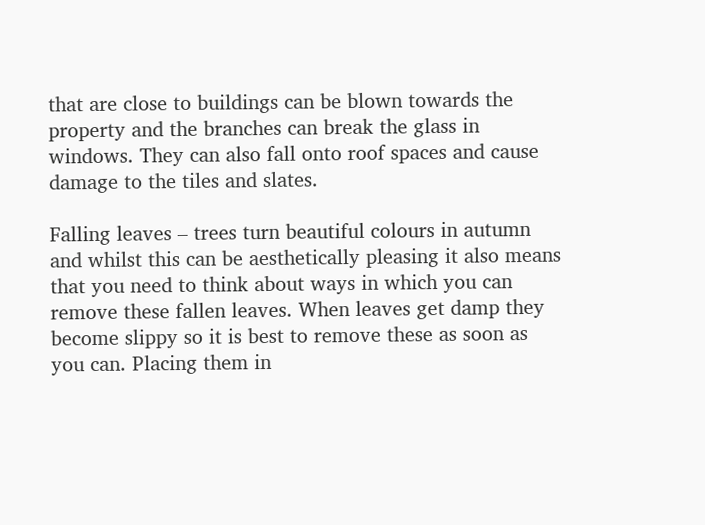that are close to buildings can be blown towards the property and the branches can break the glass in windows. They can also fall onto roof spaces and cause damage to the tiles and slates.

Falling leaves – trees turn beautiful colours in autumn and whilst this can be aesthetically pleasing it also means that you need to think about ways in which you can remove these fallen leaves. When leaves get damp they become slippy so it is best to remove these as soon as you can. Placing them in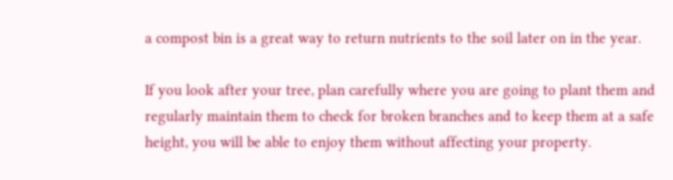a compost bin is a great way to return nutrients to the soil later on in the year.

If you look after your tree, plan carefully where you are going to plant them and regularly maintain them to check for broken branches and to keep them at a safe height, you will be able to enjoy them without affecting your property.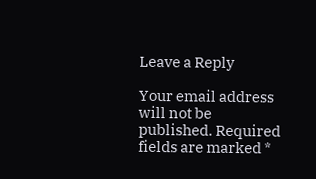Leave a Reply

Your email address will not be published. Required fields are marked *